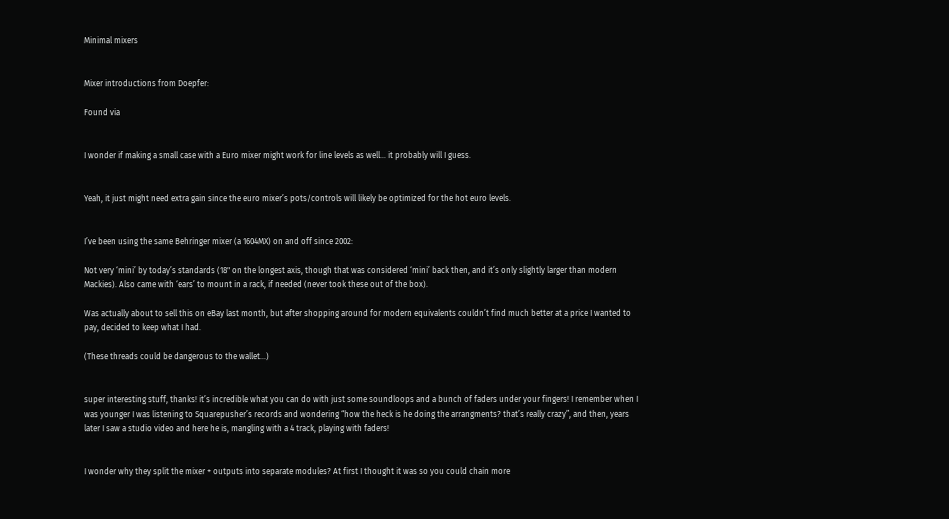Minimal mixers


Mixer introductions from Doepfer:

Found via


I wonder if making a small case with a Euro mixer might work for line levels as well… it probably will I guess.


Yeah, it just might need extra gain since the euro mixer’s pots/controls will likely be optimized for the hot euro levels.


I’ve been using the same Behringer mixer (a 1604MX) on and off since 2002:

Not very ‘mini’ by today’s standards (18" on the longest axis, though that was considered ‘mini’ back then, and it’s only slightly larger than modern Mackies). Also came with ‘ears’ to mount in a rack, if needed (never took these out of the box).

Was actually about to sell this on eBay last month, but after shopping around for modern equivalents couldn’t find much better at a price I wanted to pay, decided to keep what I had.

(These threads could be dangerous to the wallet…)


super interesting stuff, thanks! it’s incredible what you can do with just some soundloops and a bunch of faders under your fingers! I remember when I was younger I was listening to Squarepusher’s records and wondering “how the heck is he doing the arrangments? that’s really crazy”, and then, years later I saw a studio video and here he is, mangling with a 4 track, playing with faders!


I wonder why they split the mixer + outputs into separate modules? At first I thought it was so you could chain more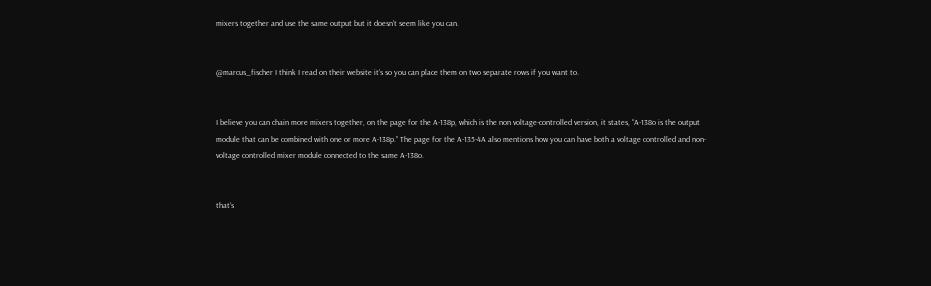mixers together and use the same output but it doesn’t seem like you can.


@marcus_fischer I think I read on their website it’s so you can place them on two separate rows if you want to.


I believe you can chain more mixers together, on the page for the A-138p, which is the non voltage-controlled version, it states, “A-138o is the output module that can be combined with one or more A-138p.” The page for the A-135-4A also mentions how you can have both a voltage controlled and non-voltage controlled mixer module connected to the same A-138o.


that’s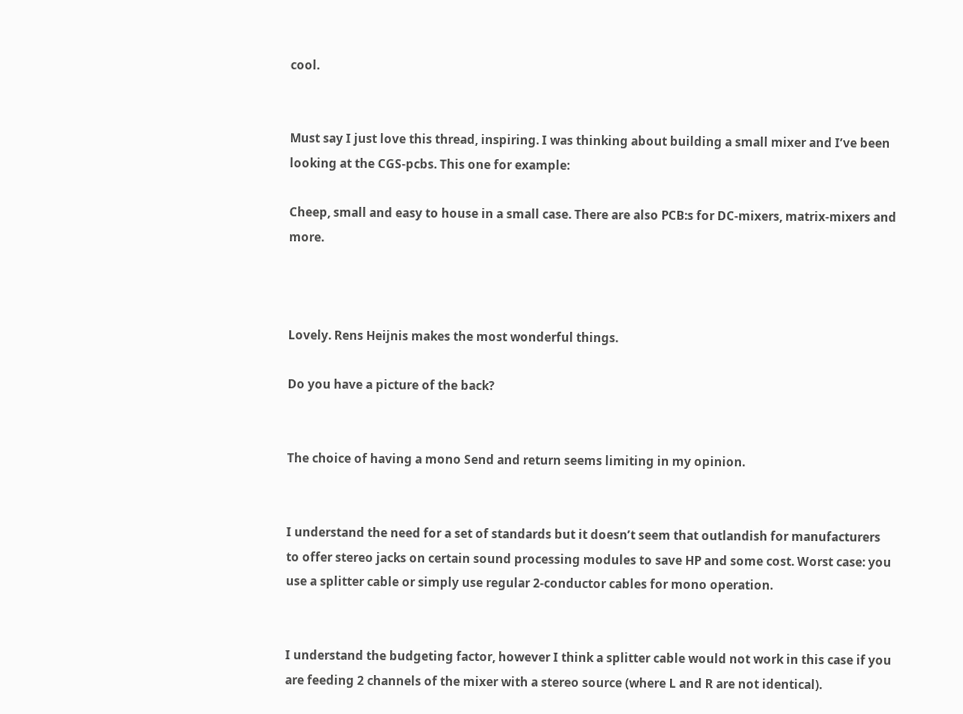cool.


Must say I just love this thread, inspiring. I was thinking about building a small mixer and I’ve been looking at the CGS-pcbs. This one for example:

Cheep, small and easy to house in a small case. There are also PCB:s for DC-mixers, matrix-mixers and more.



Lovely. Rens Heijnis makes the most wonderful things.

Do you have a picture of the back?


The choice of having a mono Send and return seems limiting in my opinion.


I understand the need for a set of standards but it doesn’t seem that outlandish for manufacturers to offer stereo jacks on certain sound processing modules to save HP and some cost. Worst case: you use a splitter cable or simply use regular 2-conductor cables for mono operation.


I understand the budgeting factor, however I think a splitter cable would not work in this case if you are feeding 2 channels of the mixer with a stereo source (where L and R are not identical).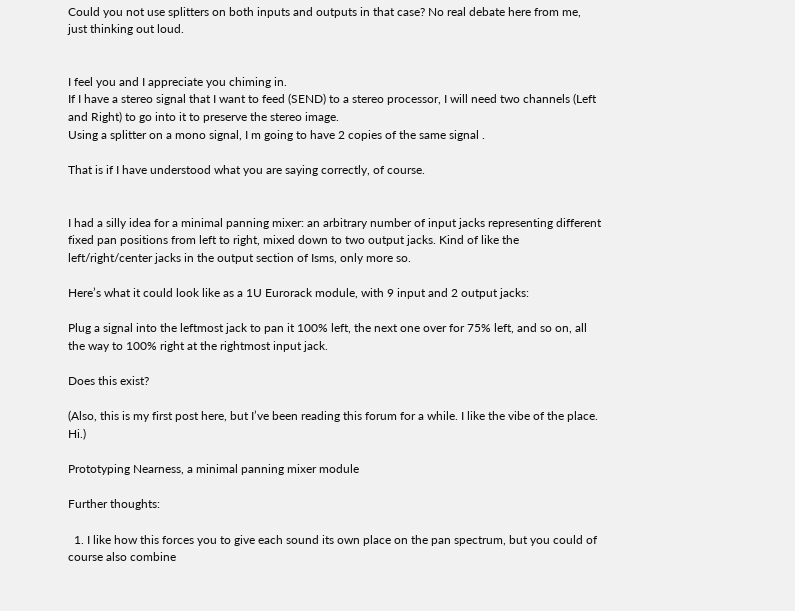Could you not use splitters on both inputs and outputs in that case? No real debate here from me, just thinking out loud.


I feel you and I appreciate you chiming in.
If I have a stereo signal that I want to feed (SEND) to a stereo processor, I will need two channels (Left and Right) to go into it to preserve the stereo image.
Using a splitter on a mono signal, I m going to have 2 copies of the same signal .

That is if I have understood what you are saying correctly, of course.


I had a silly idea for a minimal panning mixer: an arbitrary number of input jacks representing different fixed pan positions from left to right, mixed down to two output jacks. Kind of like the left/right/center jacks in the output section of Isms, only more so.

Here’s what it could look like as a 1U Eurorack module, with 9 input and 2 output jacks:

Plug a signal into the leftmost jack to pan it 100% left, the next one over for 75% left, and so on, all the way to 100% right at the rightmost input jack.

Does this exist?

(Also, this is my first post here, but I’ve been reading this forum for a while. I like the vibe of the place. Hi.)

Prototyping Nearness, a minimal panning mixer module

Further thoughts:

  1. I like how this forces you to give each sound its own place on the pan spectrum, but you could of course also combine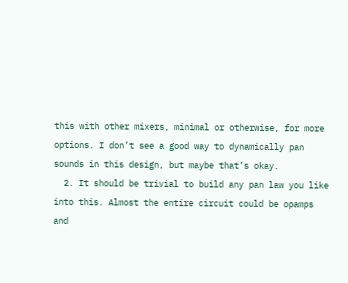this with other mixers, minimal or otherwise, for more options. I don’t see a good way to dynamically pan sounds in this design, but maybe that’s okay.
  2. It should be trivial to build any pan law you like into this. Almost the entire circuit could be opamps and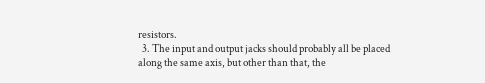resistors.
  3. The input and output jacks should probably all be placed along the same axis, but other than that, the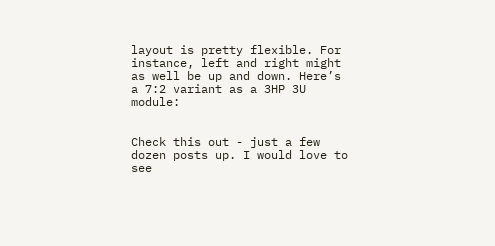layout is pretty flexible. For instance, left and right might as well be up and down. Here’s a 7:2 variant as a 3HP 3U module:


Check this out - just a few dozen posts up. I would love to see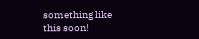something like this soon!